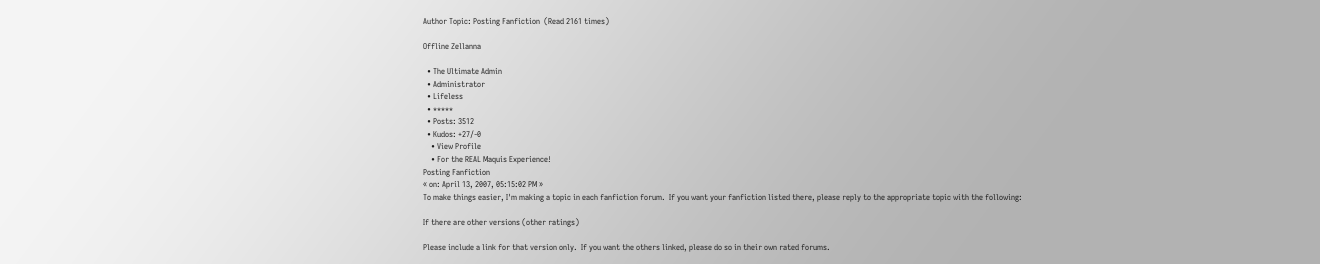Author Topic: Posting Fanfiction  (Read 2161 times)

Offline Zellanna

  • The Ultimate Admin
  • Administrator
  • Lifeless
  • *****
  • Posts: 3512
  • Kudos: +27/-0
    • View Profile
    • For the REAL Maquis Experience!
Posting Fanfiction
« on: April 13, 2007, 05:15:02 PM »
To make things easier, I'm making a topic in each fanfiction forum.  If you want your fanfiction listed there, please reply to the appropriate topic with the following:

If there are other versions (other ratings)

Please include a link for that version only.  If you want the others linked, please do so in their own rated forums.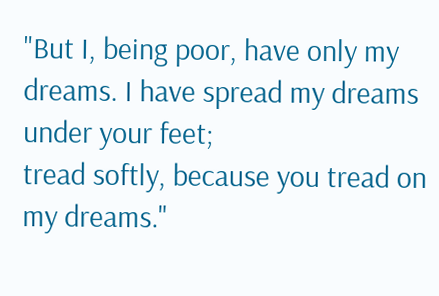"But I, being poor, have only my dreams. I have spread my dreams under your feet;
tread softly, because you tread on my dreams."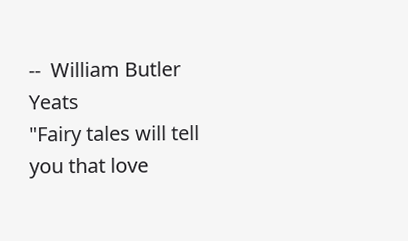--  William Butler Yeats
"Fairy tales will tell you that love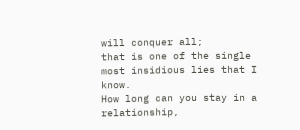will conquer all;
that is one of the single most insidious lies that I know.
How long can you stay in a relationship,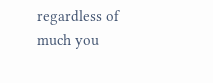regardless of much you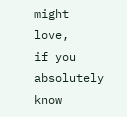might love,
if you absolutely know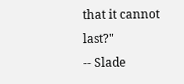that it cannot last?"
-- Slade